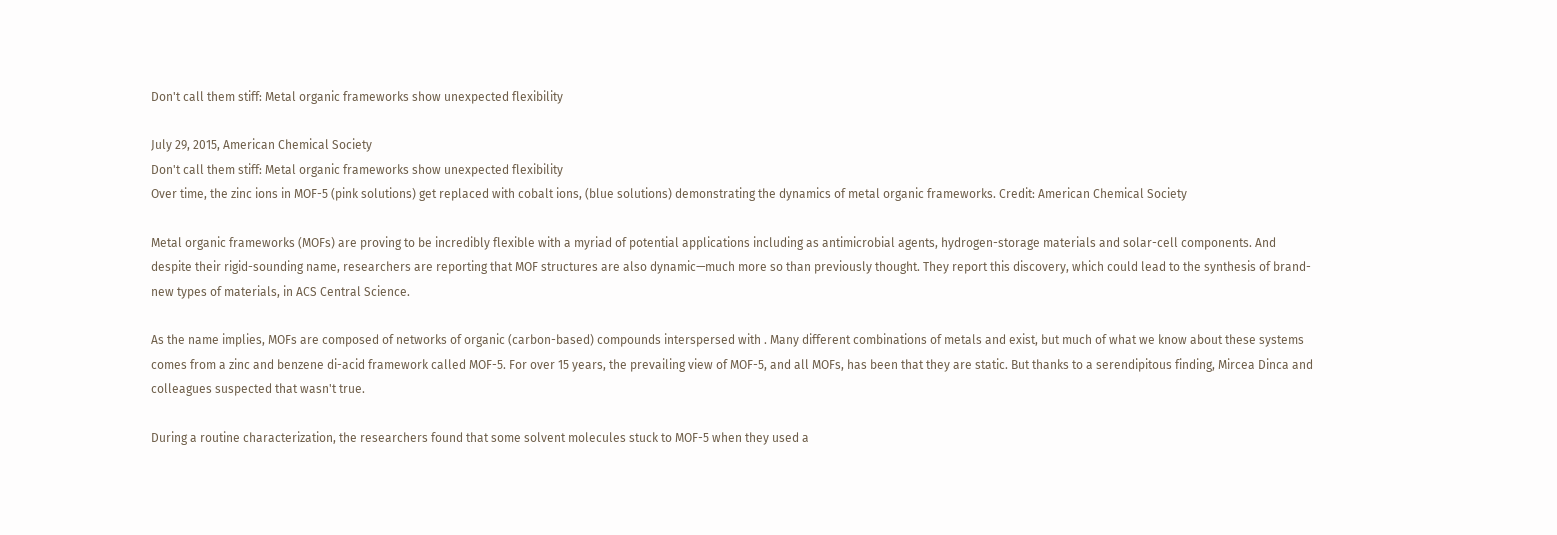Don't call them stiff: Metal organic frameworks show unexpected flexibility

July 29, 2015, American Chemical Society
Don't call them stiff: Metal organic frameworks show unexpected flexibility
Over time, the zinc ions in MOF-5 (pink solutions) get replaced with cobalt ions, (blue solutions) demonstrating the dynamics of metal organic frameworks. Credit: American Chemical Society

Metal organic frameworks (MOFs) are proving to be incredibly flexible with a myriad of potential applications including as antimicrobial agents, hydrogen-storage materials and solar-cell components. And despite their rigid-sounding name, researchers are reporting that MOF structures are also dynamic—much more so than previously thought. They report this discovery, which could lead to the synthesis of brand-new types of materials, in ACS Central Science.

As the name implies, MOFs are composed of networks of organic (carbon-based) compounds interspersed with . Many different combinations of metals and exist, but much of what we know about these systems comes from a zinc and benzene di-acid framework called MOF-5. For over 15 years, the prevailing view of MOF-5, and all MOFs, has been that they are static. But thanks to a serendipitous finding, Mircea Dinca and colleagues suspected that wasn't true.

During a routine characterization, the researchers found that some solvent molecules stuck to MOF-5 when they used a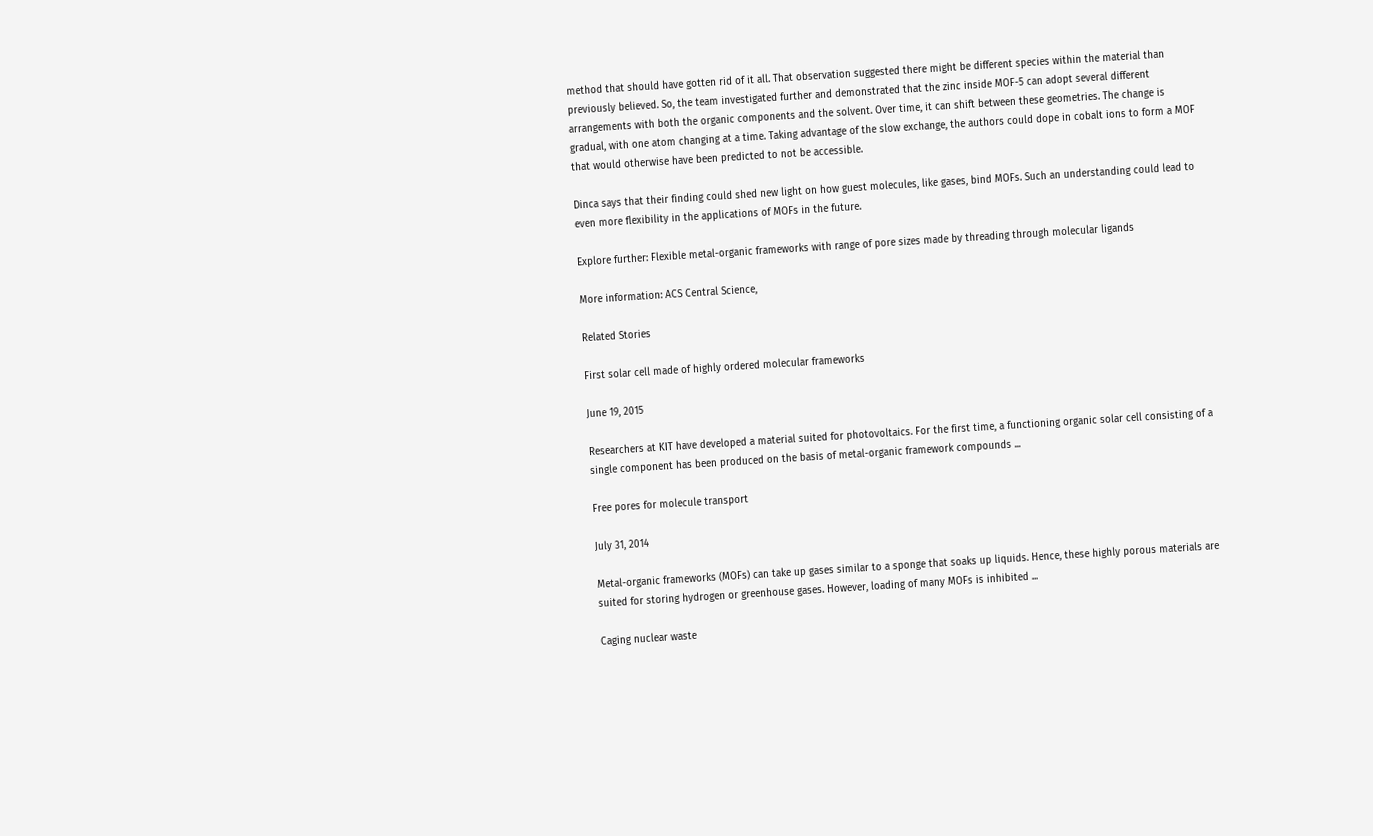method that should have gotten rid of it all. That observation suggested there might be different species within the material than previously believed. So, the team investigated further and demonstrated that the zinc inside MOF-5 can adopt several different arrangements with both the organic components and the solvent. Over time, it can shift between these geometries. The change is gradual, with one atom changing at a time. Taking advantage of the slow exchange, the authors could dope in cobalt ions to form a MOF that would otherwise have been predicted to not be accessible.

Dinca says that their finding could shed new light on how guest molecules, like gases, bind MOFs. Such an understanding could lead to even more flexibility in the applications of MOFs in the future.

Explore further: Flexible metal-organic frameworks with range of pore sizes made by threading through molecular ligands

More information: ACS Central Science,

Related Stories

First solar cell made of highly ordered molecular frameworks

June 19, 2015

Researchers at KIT have developed a material suited for photovoltaics. For the first time, a functioning organic solar cell consisting of a single component has been produced on the basis of metal-organic framework compounds ...

Free pores for molecule transport

July 31, 2014

Metal-organic frameworks (MOFs) can take up gases similar to a sponge that soaks up liquids. Hence, these highly porous materials are suited for storing hydrogen or greenhouse gases. However, loading of many MOFs is inhibited ...

Caging nuclear waste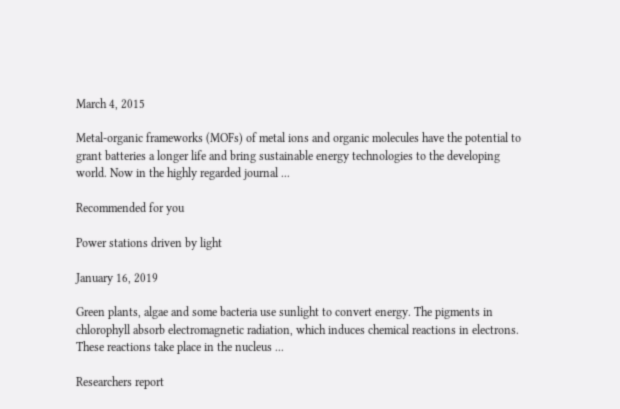March 4, 2015

Metal-organic frameworks (MOFs) of metal ions and organic molecules have the potential to grant batteries a longer life and bring sustainable energy technologies to the developing world. Now in the highly regarded journal ...

Recommended for you

Power stations driven by light

January 16, 2019

Green plants, algae and some bacteria use sunlight to convert energy. The pigments in chlorophyll absorb electromagnetic radiation, which induces chemical reactions in electrons. These reactions take place in the nucleus ...

Researchers report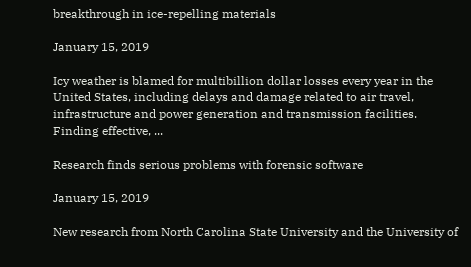breakthrough in ice-repelling materials

January 15, 2019

Icy weather is blamed for multibillion dollar losses every year in the United States, including delays and damage related to air travel, infrastructure and power generation and transmission facilities. Finding effective, ...

Research finds serious problems with forensic software

January 15, 2019

New research from North Carolina State University and the University of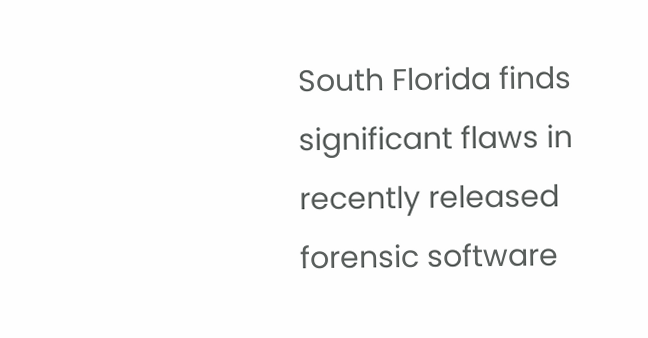South Florida finds significant flaws in recently released forensic software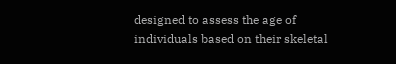designed to assess the age of individuals based on their skeletal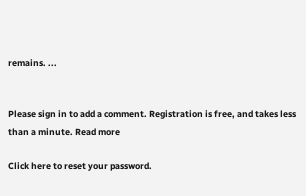remains. ...


Please sign in to add a comment. Registration is free, and takes less than a minute. Read more

Click here to reset your password.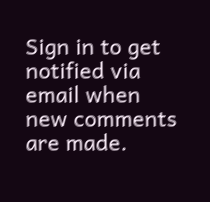Sign in to get notified via email when new comments are made.